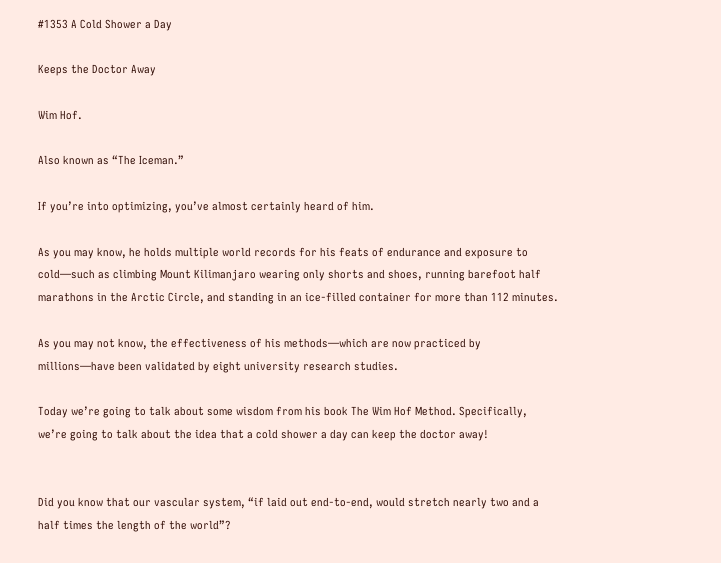#1353 A Cold Shower a Day

Keeps the Doctor Away

Wim Hof.

Also known as “The Iceman.”

If you’re into optimizing, you’ve almost certainly heard of him.

As you may know, he holds multiple world records for his feats of endurance and exposure to cold—such as climbing Mount Kilimanjaro wearing only shorts and shoes, running barefoot half marathons in the Arctic Circle, and standing in an ice-filled container for more than 112 minutes.

As you may not know, the effectiveness of his methods—which are now practiced by millions—have been validated by eight university research studies.

Today we’re going to talk about some wisdom from his book The Wim Hof Method. Specifically, we’re going to talk about the idea that a cold shower a day can keep the doctor away!


Did you know that our vascular system, “if laid out end-to-end, would stretch nearly two and a half times the length of the world”?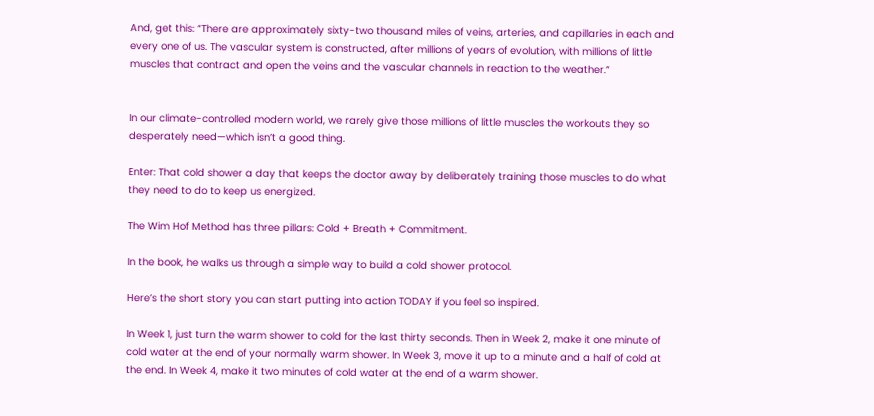And, get this: “There are approximately sixty-two thousand miles of veins, arteries, and capillaries in each and every one of us. The vascular system is constructed, after millions of years of evolution, with millions of little muscles that contract and open the veins and the vascular channels in reaction to the weather.”


In our climate-controlled modern world, we rarely give those millions of little muscles the workouts they so desperately need—which isn’t a good thing.

Enter: That cold shower a day that keeps the doctor away by deliberately training those muscles to do what they need to do to keep us energized.

The Wim Hof Method has three pillars: Cold + Breath + Commitment.

In the book, he walks us through a simple way to build a cold shower protocol.

Here’s the short story you can start putting into action TODAY if you feel so inspired.

In Week 1, just turn the warm shower to cold for the last thirty seconds. Then in Week 2, make it one minute of cold water at the end of your normally warm shower. In Week 3, move it up to a minute and a half of cold at the end. In Week 4, make it two minutes of cold water at the end of a warm shower.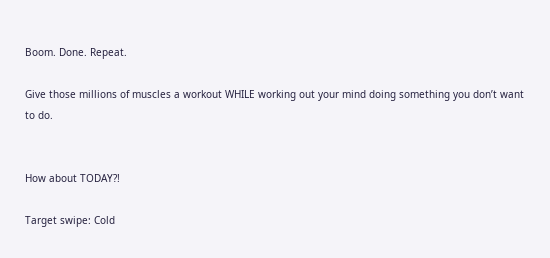Boom. Done. Repeat.

Give those millions of muscles a workout WHILE working out your mind doing something you don’t want to do.


How about TODAY?!

Target swipe: Cold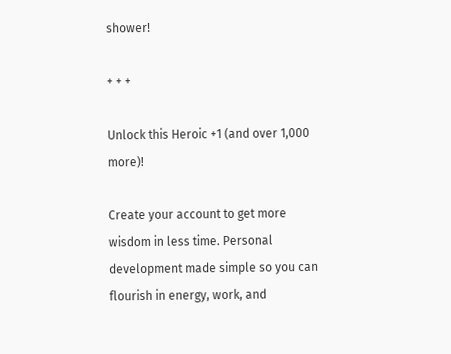shower!

+ + +

Unlock this Heroic +1 (and over 1,000 more)!

Create your account to get more wisdom in less time. Personal development made simple so you can flourish in energy, work, and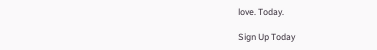love. Today.

Sign Up Today